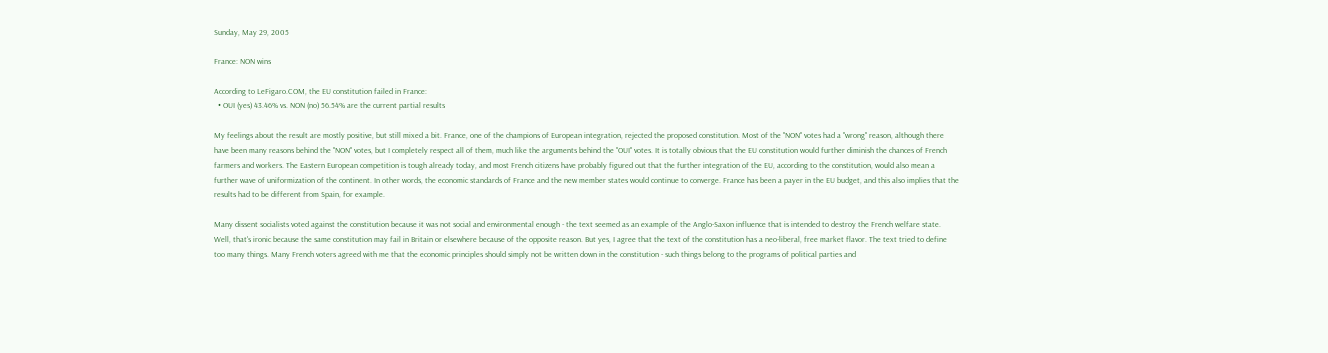Sunday, May 29, 2005

France: NON wins

According to LeFigaro.COM, the EU constitution failed in France:
  • OUI (yes) 43.46% vs. NON (no) 56.54% are the current partial results

My feelings about the result are mostly positive, but still mixed a bit. France, one of the champions of European integration, rejected the proposed constitution. Most of the "NON" votes had a "wrong" reason, although there have been many reasons behind the "NON" votes, but I completely respect all of them, much like the arguments behind the "OUI" votes. It is totally obvious that the EU constitution would further diminish the chances of French farmers and workers. The Eastern European competition is tough already today, and most French citizens have probably figured out that the further integration of the EU, according to the constitution, would also mean a further wave of uniformization of the continent. In other words, the economic standards of France and the new member states would continue to converge. France has been a payer in the EU budget, and this also implies that the results had to be different from Spain, for example.

Many dissent socialists voted against the constitution because it was not social and environmental enough - the text seemed as an example of the Anglo-Saxon influence that is intended to destroy the French welfare state. Well, that's ironic because the same constitution may fail in Britain or elsewhere because of the opposite reason. But yes, I agree that the text of the constitution has a neo-liberal, free market flavor. The text tried to define too many things. Many French voters agreed with me that the economic principles should simply not be written down in the constitution - such things belong to the programs of political parties and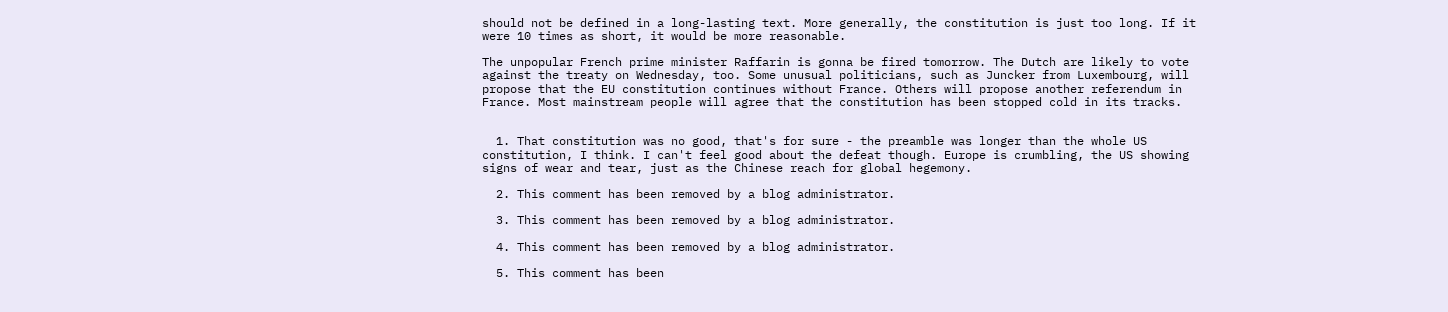should not be defined in a long-lasting text. More generally, the constitution is just too long. If it were 10 times as short, it would be more reasonable.

The unpopular French prime minister Raffarin is gonna be fired tomorrow. The Dutch are likely to vote against the treaty on Wednesday, too. Some unusual politicians, such as Juncker from Luxembourg, will propose that the EU constitution continues without France. Others will propose another referendum in France. Most mainstream people will agree that the constitution has been stopped cold in its tracks.


  1. That constitution was no good, that's for sure - the preamble was longer than the whole US constitution, I think. I can't feel good about the defeat though. Europe is crumbling, the US showing signs of wear and tear, just as the Chinese reach for global hegemony.

  2. This comment has been removed by a blog administrator.

  3. This comment has been removed by a blog administrator.

  4. This comment has been removed by a blog administrator.

  5. This comment has been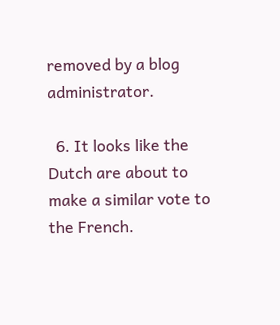removed by a blog administrator.

  6. It looks like the Dutch are about to make a similar vote to the French.